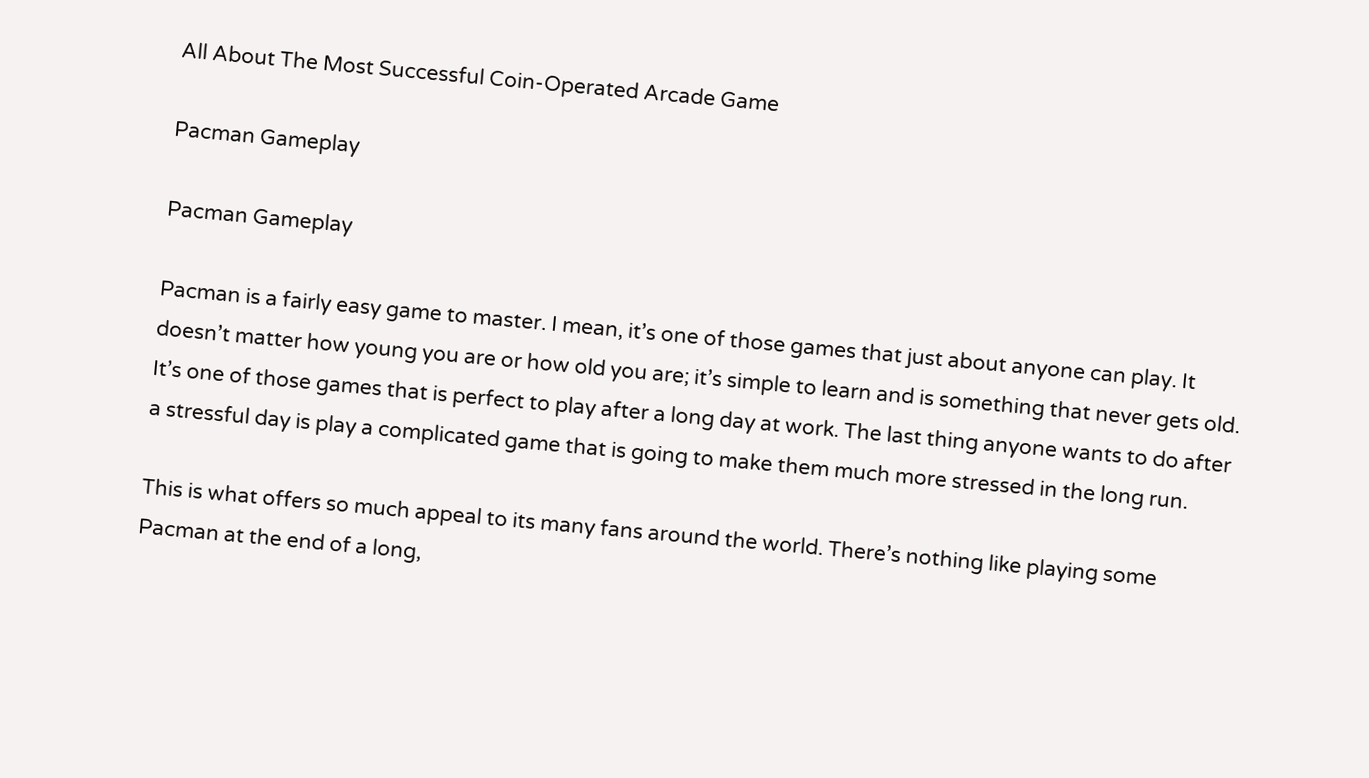All About The Most Successful Coin-Operated Arcade Game

Pacman Gameplay

Pacman Gameplay

Pacman is a fairly easy game to master. I mean, it’s one of those games that just about anyone can play. It doesn’t matter how young you are or how old you are; it’s simple to learn and is something that never gets old. It’s one of those games that is perfect to play after a long day at work. The last thing anyone wants to do after a stressful day is play a complicated game that is going to make them much more stressed in the long run.

This is what offers so much appeal to its many fans around the world. There’s nothing like playing some Pacman at the end of a long,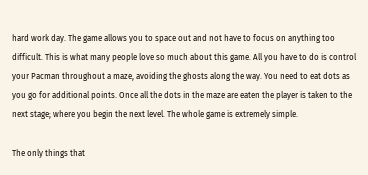hard work day. The game allows you to space out and not have to focus on anything too difficult. This is what many people love so much about this game. All you have to do is control your Pacman throughout a maze, avoiding the ghosts along the way. You need to eat dots as you go for additional points. Once all the dots in the maze are eaten the player is taken to the next stage; where you begin the next level. The whole game is extremely simple.

The only things that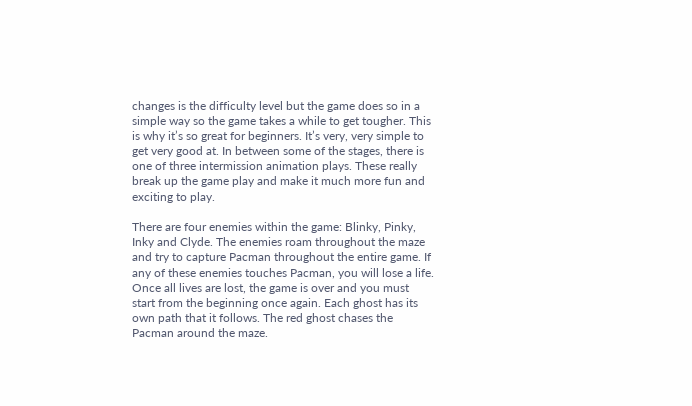changes is the difficulty level but the game does so in a simple way so the game takes a while to get tougher. This is why it’s so great for beginners. It’s very, very simple to get very good at. In between some of the stages, there is one of three intermission animation plays. These really break up the game play and make it much more fun and exciting to play.

There are four enemies within the game: Blinky, Pinky, Inky and Clyde. The enemies roam throughout the maze and try to capture Pacman throughout the entire game. If any of these enemies touches Pacman, you will lose a life. Once all lives are lost, the game is over and you must start from the beginning once again. Each ghost has its own path that it follows. The red ghost chases the Pacman around the maze.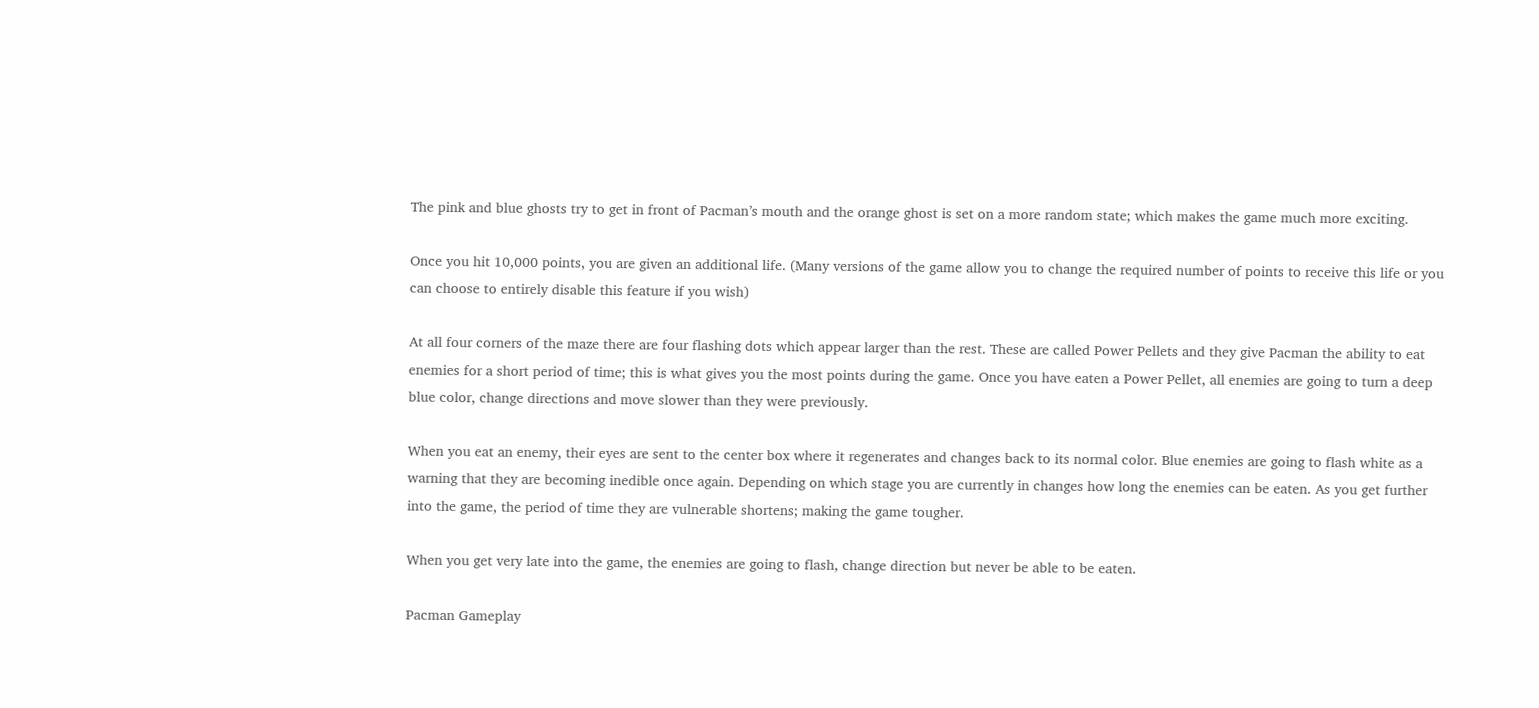The pink and blue ghosts try to get in front of Pacman’s mouth and the orange ghost is set on a more random state; which makes the game much more exciting.

Once you hit 10,000 points, you are given an additional life. (Many versions of the game allow you to change the required number of points to receive this life or you can choose to entirely disable this feature if you wish)

At all four corners of the maze there are four flashing dots which appear larger than the rest. These are called Power Pellets and they give Pacman the ability to eat enemies for a short period of time; this is what gives you the most points during the game. Once you have eaten a Power Pellet, all enemies are going to turn a deep blue color, change directions and move slower than they were previously.

When you eat an enemy, their eyes are sent to the center box where it regenerates and changes back to its normal color. Blue enemies are going to flash white as a warning that they are becoming inedible once again. Depending on which stage you are currently in changes how long the enemies can be eaten. As you get further into the game, the period of time they are vulnerable shortens; making the game tougher.

When you get very late into the game, the enemies are going to flash, change direction but never be able to be eaten.

Pacman Gameplay